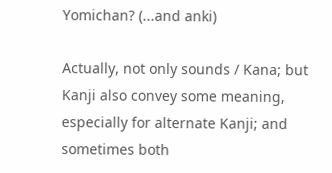Yomichan? (...and anki)

Actually, not only sounds / Kana; but Kanji also convey some meaning, especially for alternate Kanji; and sometimes both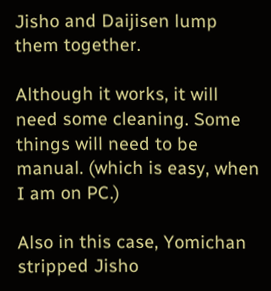Jisho and Daijisen lump them together.

Although it works, it will need some cleaning. Some things will need to be manual. (which is easy, when I am on PC.)

Also in this case, Yomichan stripped Jisho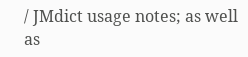/ JMdict usage notes; as well as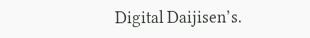Digital Daijisen’s.